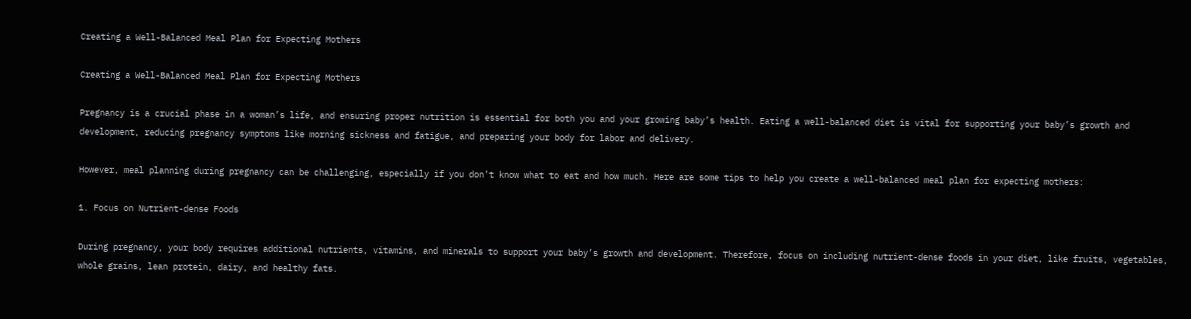Creating a Well-Balanced Meal Plan for Expecting Mothers

Creating a Well-Balanced Meal Plan for Expecting Mothers

Pregnancy is a crucial phase in a woman’s life, and ensuring proper nutrition is essential for both you and your growing baby’s health. Eating a well-balanced diet is vital for supporting your baby’s growth and development, reducing pregnancy symptoms like morning sickness and fatigue, and preparing your body for labor and delivery.

However, meal planning during pregnancy can be challenging, especially if you don’t know what to eat and how much. Here are some tips to help you create a well-balanced meal plan for expecting mothers:

1. Focus on Nutrient-dense Foods

During pregnancy, your body requires additional nutrients, vitamins, and minerals to support your baby’s growth and development. Therefore, focus on including nutrient-dense foods in your diet, like fruits, vegetables, whole grains, lean protein, dairy, and healthy fats.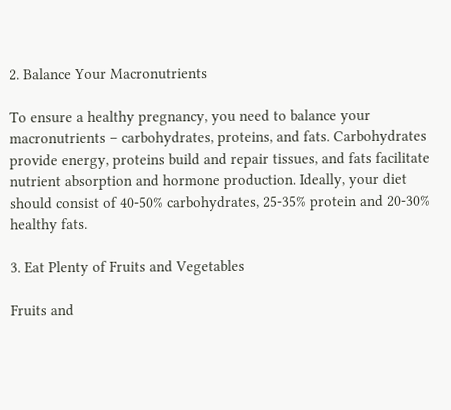2. Balance Your Macronutrients

To ensure a healthy pregnancy, you need to balance your macronutrients – carbohydrates, proteins, and fats. Carbohydrates provide energy, proteins build and repair tissues, and fats facilitate nutrient absorption and hormone production. Ideally, your diet should consist of 40-50% carbohydrates, 25-35% protein and 20-30% healthy fats.

3. Eat Plenty of Fruits and Vegetables

Fruits and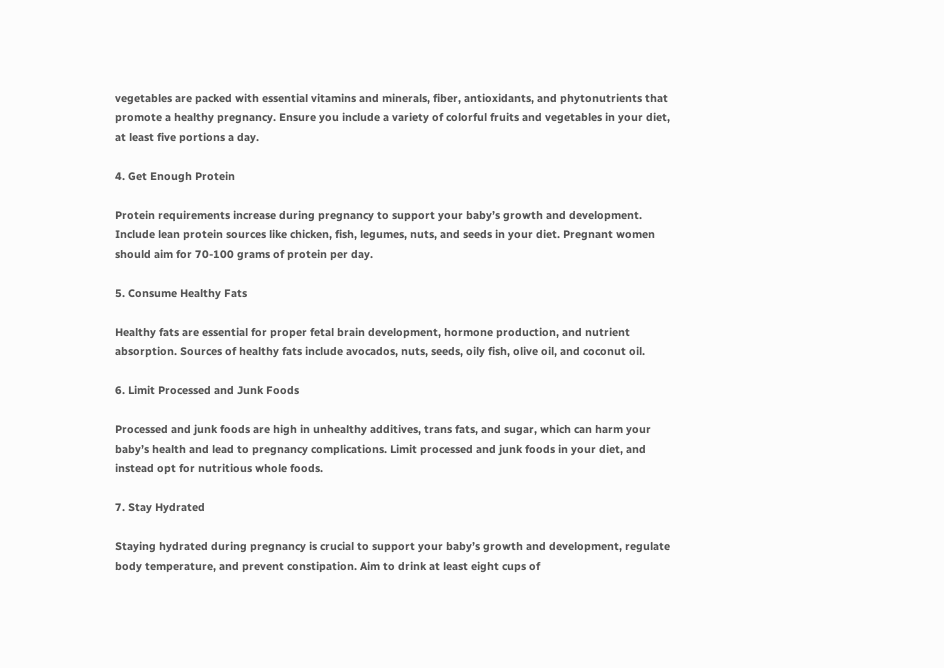vegetables are packed with essential vitamins and minerals, fiber, antioxidants, and phytonutrients that promote a healthy pregnancy. Ensure you include a variety of colorful fruits and vegetables in your diet, at least five portions a day.

4. Get Enough Protein

Protein requirements increase during pregnancy to support your baby’s growth and development. Include lean protein sources like chicken, fish, legumes, nuts, and seeds in your diet. Pregnant women should aim for 70-100 grams of protein per day.

5. Consume Healthy Fats

Healthy fats are essential for proper fetal brain development, hormone production, and nutrient absorption. Sources of healthy fats include avocados, nuts, seeds, oily fish, olive oil, and coconut oil.

6. Limit Processed and Junk Foods

Processed and junk foods are high in unhealthy additives, trans fats, and sugar, which can harm your baby’s health and lead to pregnancy complications. Limit processed and junk foods in your diet, and instead opt for nutritious whole foods.

7. Stay Hydrated

Staying hydrated during pregnancy is crucial to support your baby’s growth and development, regulate body temperature, and prevent constipation. Aim to drink at least eight cups of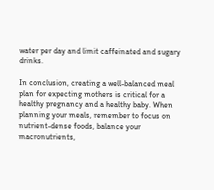water per day and limit caffeinated and sugary drinks.

In conclusion, creating a well-balanced meal plan for expecting mothers is critical for a healthy pregnancy and a healthy baby. When planning your meals, remember to focus on nutrient-dense foods, balance your macronutrients,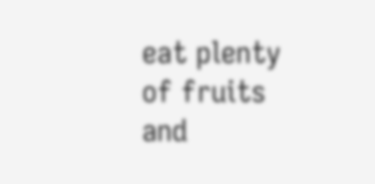eat plenty of fruits and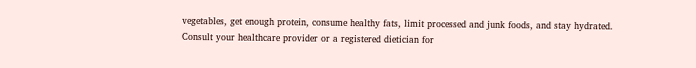vegetables, get enough protein, consume healthy fats, limit processed and junk foods, and stay hydrated. Consult your healthcare provider or a registered dietician for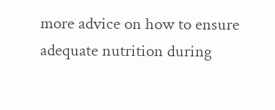more advice on how to ensure adequate nutrition during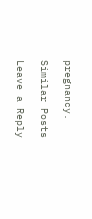pregnancy.

Similar Posts

Leave a Reply